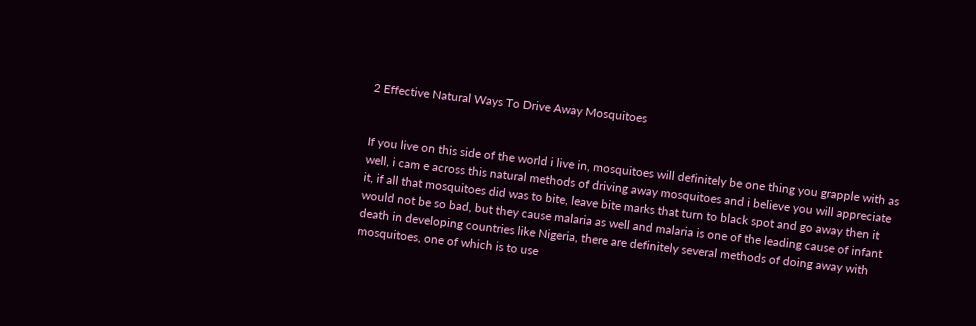2 Effective Natural Ways To Drive Away Mosquitoes


If you live on this side of the world i live in, mosquitoes will definitely be one thing you grapple with as well, i cam e across this natural methods of driving away mosquitoes and i believe you will appreciate it, if all that mosquitoes did was to bite, leave bite marks that turn to black spot and go away then it would not be so bad, but they cause malaria as well and malaria is one of the leading cause of infant death in developing countries like Nigeria, there are definitely several methods of doing away with mosquitoes, one of which is to use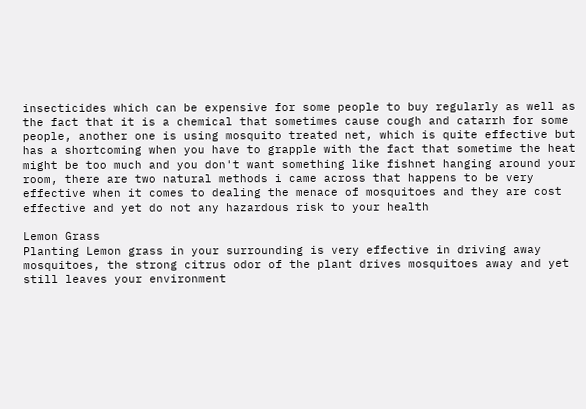insecticides which can be expensive for some people to buy regularly as well as the fact that it is a chemical that sometimes cause cough and catarrh for some people, another one is using mosquito treated net, which is quite effective but has a shortcoming when you have to grapple with the fact that sometime the heat might be too much and you don't want something like fishnet hanging around your room, there are two natural methods i came across that happens to be very effective when it comes to dealing the menace of mosquitoes and they are cost effective and yet do not any hazardous risk to your health

Lemon Grass
Planting Lemon grass in your surrounding is very effective in driving away mosquitoes, the strong citrus odor of the plant drives mosquitoes away and yet still leaves your environment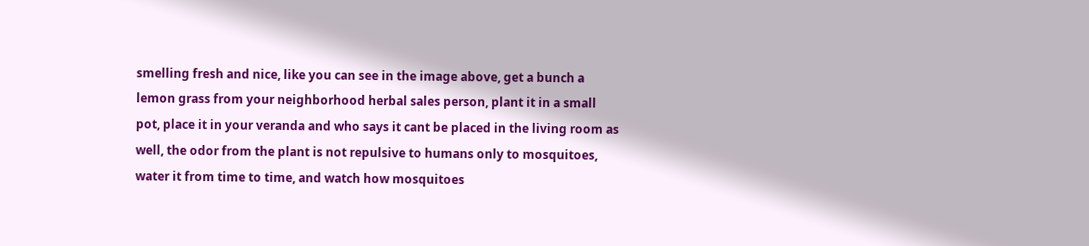smelling fresh and nice, like you can see in the image above, get a bunch a lemon grass from your neighborhood herbal sales person, plant it in a small pot, place it in your veranda and who says it cant be placed in the living room as well, the odor from the plant is not repulsive to humans only to mosquitoes, water it from time to time, and watch how mosquitoes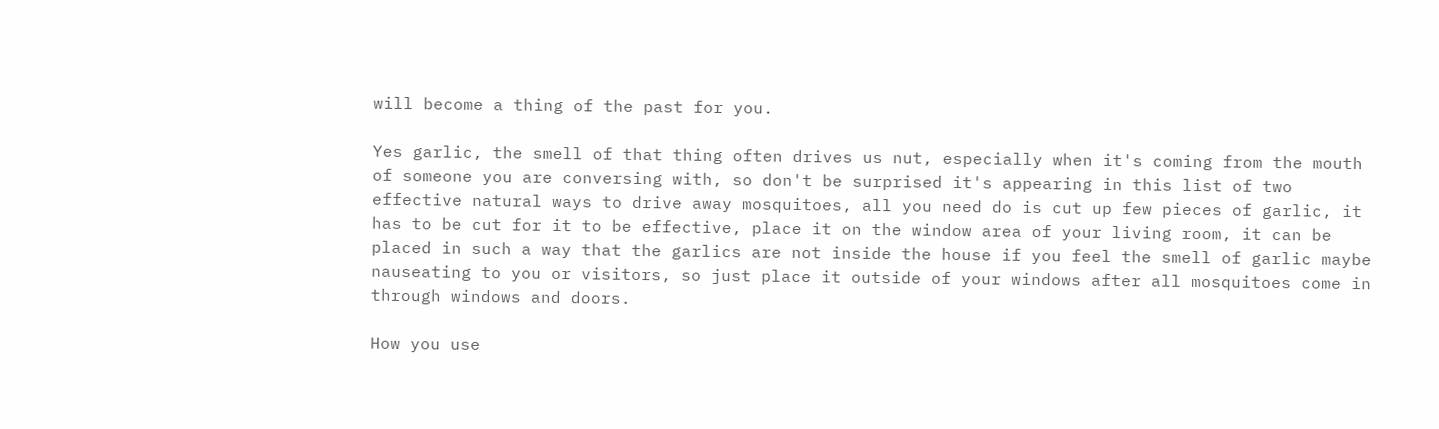will become a thing of the past for you.

Yes garlic, the smell of that thing often drives us nut, especially when it's coming from the mouth of someone you are conversing with, so don't be surprised it's appearing in this list of two effective natural ways to drive away mosquitoes, all you need do is cut up few pieces of garlic, it has to be cut for it to be effective, place it on the window area of your living room, it can be placed in such a way that the garlics are not inside the house if you feel the smell of garlic maybe nauseating to you or visitors, so just place it outside of your windows after all mosquitoes come in through windows and doors.

How you use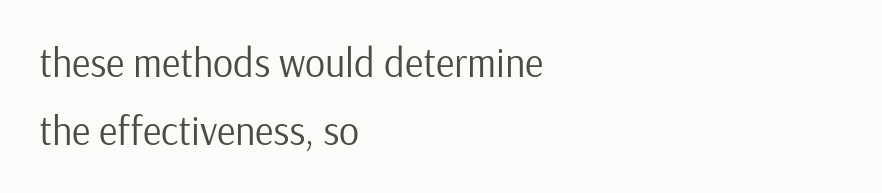these methods would determine the effectiveness, so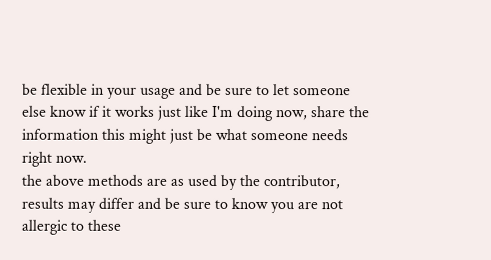be flexible in your usage and be sure to let someone else know if it works just like I'm doing now, share the information this might just be what someone needs right now.
the above methods are as used by the contributor, results may differ and be sure to know you are not allergic to these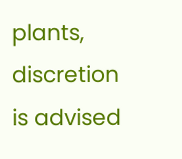plants, discretion is advised